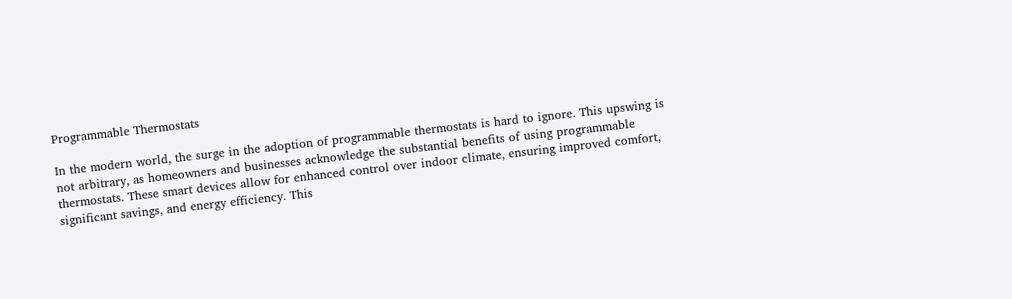Programmable Thermostats

In the modern world, the surge in the adoption of programmable thermostats is hard to ignore. This upswing is not arbitrary, as homeowners and businesses acknowledge the substantial benefits of using programmable thermostats. These smart devices allow for enhanced control over indoor climate, ensuring improved comfort, significant savings, and energy efficiency. This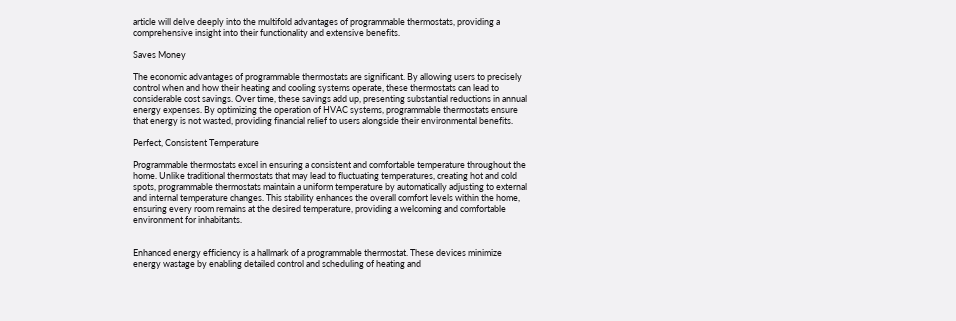article will delve deeply into the multifold advantages of programmable thermostats, providing a comprehensive insight into their functionality and extensive benefits.

Saves Money

The economic advantages of programmable thermostats are significant. By allowing users to precisely control when and how their heating and cooling systems operate, these thermostats can lead to considerable cost savings. Over time, these savings add up, presenting substantial reductions in annual energy expenses. By optimizing the operation of HVAC systems, programmable thermostats ensure that energy is not wasted, providing financial relief to users alongside their environmental benefits.

Perfect, Consistent Temperature

Programmable thermostats excel in ensuring a consistent and comfortable temperature throughout the home. Unlike traditional thermostats that may lead to fluctuating temperatures, creating hot and cold spots, programmable thermostats maintain a uniform temperature by automatically adjusting to external and internal temperature changes. This stability enhances the overall comfort levels within the home, ensuring every room remains at the desired temperature, providing a welcoming and comfortable environment for inhabitants.


Enhanced energy efficiency is a hallmark of a programmable thermostat. These devices minimize energy wastage by enabling detailed control and scheduling of heating and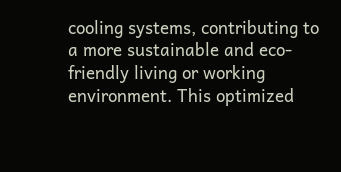cooling systems, contributing to a more sustainable and eco-friendly living or working environment. This optimized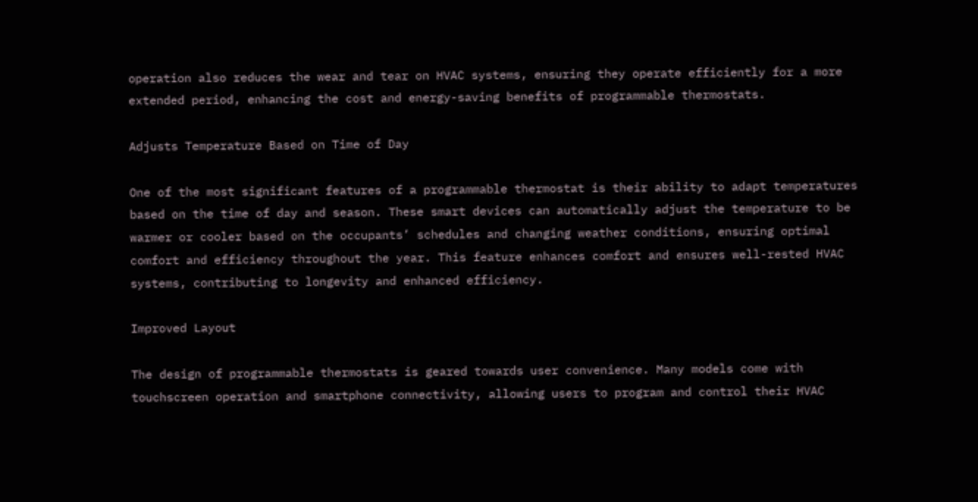operation also reduces the wear and tear on HVAC systems, ensuring they operate efficiently for a more extended period, enhancing the cost and energy-saving benefits of programmable thermostats.

Adjusts Temperature Based on Time of Day

One of the most significant features of a programmable thermostat is their ability to adapt temperatures based on the time of day and season. These smart devices can automatically adjust the temperature to be warmer or cooler based on the occupants’ schedules and changing weather conditions, ensuring optimal comfort and efficiency throughout the year. This feature enhances comfort and ensures well-rested HVAC systems, contributing to longevity and enhanced efficiency.

Improved Layout

The design of programmable thermostats is geared towards user convenience. Many models come with touchscreen operation and smartphone connectivity, allowing users to program and control their HVAC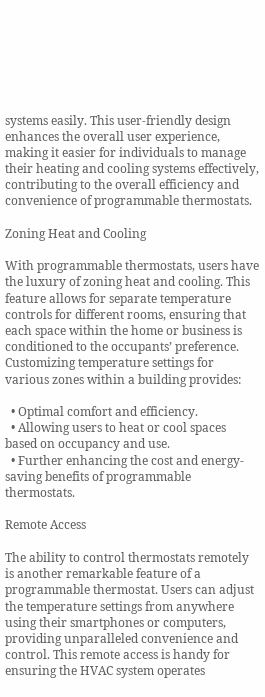systems easily. This user-friendly design enhances the overall user experience, making it easier for individuals to manage their heating and cooling systems effectively, contributing to the overall efficiency and convenience of programmable thermostats.

Zoning Heat and Cooling

With programmable thermostats, users have the luxury of zoning heat and cooling. This feature allows for separate temperature controls for different rooms, ensuring that each space within the home or business is conditioned to the occupants’ preference. Customizing temperature settings for various zones within a building provides:

  • Optimal comfort and efficiency.
  • Allowing users to heat or cool spaces based on occupancy and use.
  • Further enhancing the cost and energy-saving benefits of programmable thermostats.

Remote Access

The ability to control thermostats remotely is another remarkable feature of a programmable thermostat. Users can adjust the temperature settings from anywhere using their smartphones or computers, providing unparalleled convenience and control. This remote access is handy for ensuring the HVAC system operates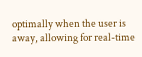optimally when the user is away, allowing for real-time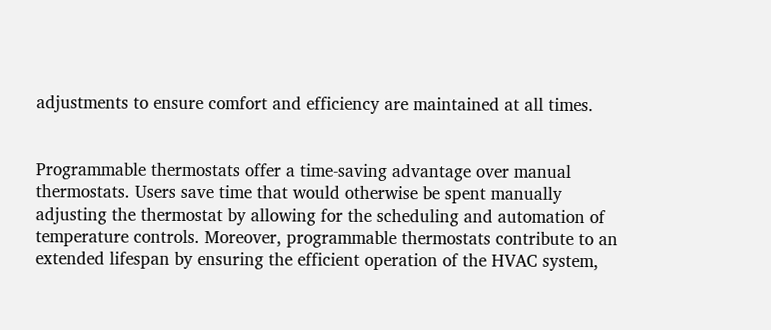adjustments to ensure comfort and efficiency are maintained at all times.


Programmable thermostats offer a time-saving advantage over manual thermostats. Users save time that would otherwise be spent manually adjusting the thermostat by allowing for the scheduling and automation of temperature controls. Moreover, programmable thermostats contribute to an extended lifespan by ensuring the efficient operation of the HVAC system,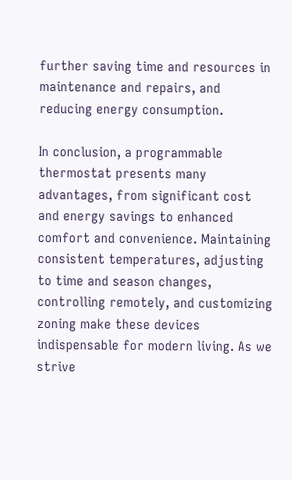further saving time and resources in maintenance and repairs, and reducing energy consumption.

In conclusion, a programmable thermostat presents many advantages, from significant cost and energy savings to enhanced comfort and convenience. Maintaining consistent temperatures, adjusting to time and season changes, controlling remotely, and customizing zoning make these devices indispensable for modern living. As we strive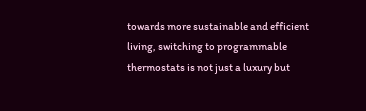towards more sustainable and efficient living, switching to programmable thermostats is not just a luxury but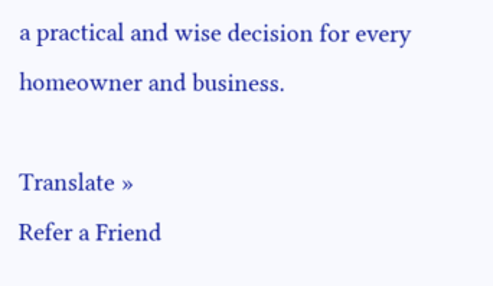a practical and wise decision for every homeowner and business.

Translate »
Refer a Friend